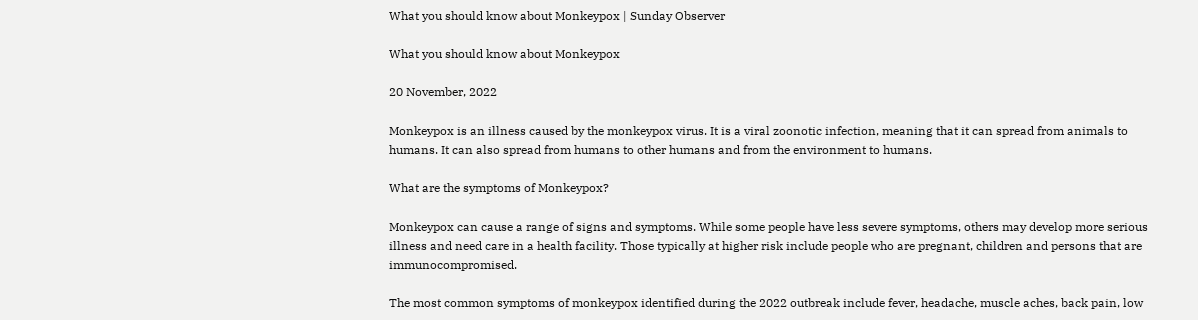What you should know about Monkeypox | Sunday Observer

What you should know about Monkeypox

20 November, 2022

Monkeypox is an illness caused by the monkeypox virus. It is a viral zoonotic infection, meaning that it can spread from animals to humans. It can also spread from humans to other humans and from the environment to humans.

What are the symptoms of Monkeypox?

Monkeypox can cause a range of signs and symptoms. While some people have less severe symptoms, others may develop more serious illness and need care in a health facility. Those typically at higher risk include people who are pregnant, children and persons that are immunocompromised.

The most common symptoms of monkeypox identified during the 2022 outbreak include fever, headache, muscle aches, back pain, low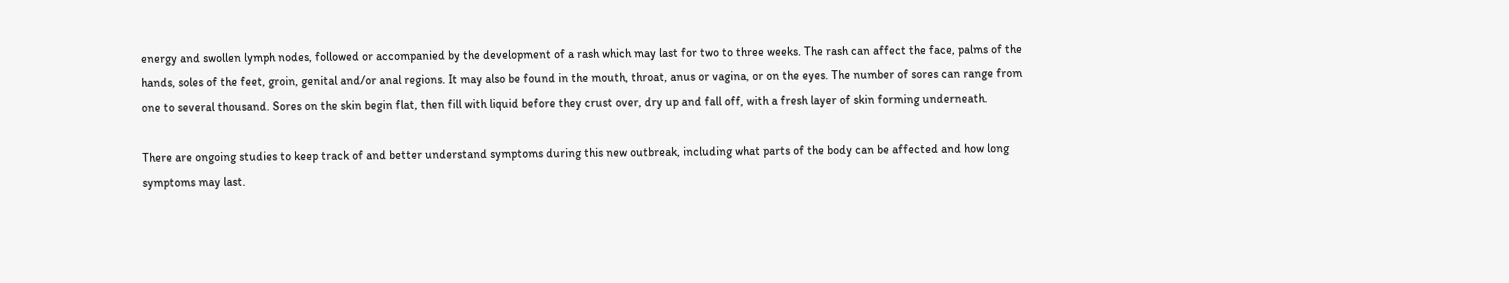energy and swollen lymph nodes, followed or accompanied by the development of a rash which may last for two to three weeks. The rash can affect the face, palms of the hands, soles of the feet, groin, genital and/or anal regions. It may also be found in the mouth, throat, anus or vagina, or on the eyes. The number of sores can range from one to several thousand. Sores on the skin begin flat, then fill with liquid before they crust over, dry up and fall off, with a fresh layer of skin forming underneath.

There are ongoing studies to keep track of and better understand symptoms during this new outbreak, including what parts of the body can be affected and how long symptoms may last.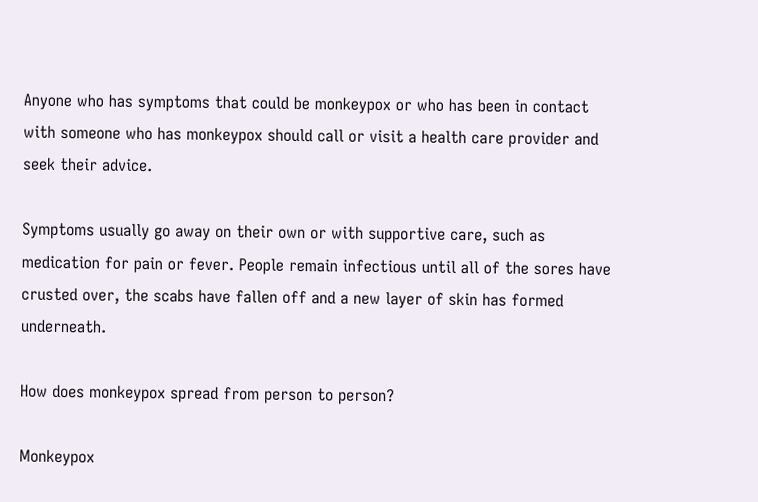Anyone who has symptoms that could be monkeypox or who has been in contact with someone who has monkeypox should call or visit a health care provider and seek their advice.

Symptoms usually go away on their own or with supportive care, such as medication for pain or fever. People remain infectious until all of the sores have crusted over, the scabs have fallen off and a new layer of skin has formed underneath.

How does monkeypox spread from person to person?

Monkeypox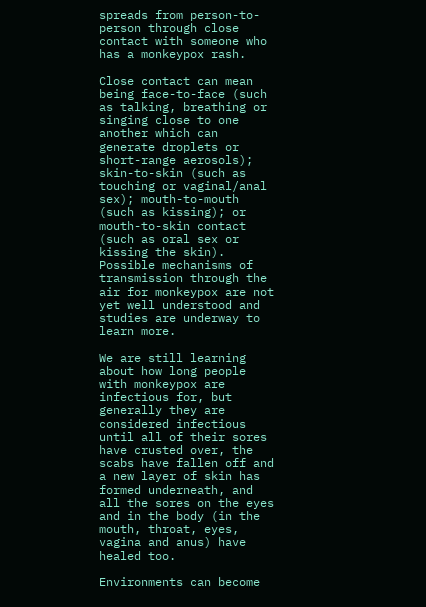spreads from person-to-person through close contact with someone who has a monkeypox rash.

Close contact can mean being face-to-face (such as talking, breathing or singing close to one another which can generate droplets or short-range aerosols); skin-to-skin (such as touching or vaginal/anal sex); mouth-to-mouth (such as kissing); or mouth-to-skin contact (such as oral sex or kissing the skin). Possible mechanisms of transmission through the air for monkeypox are not yet well understood and studies are underway to learn more.

We are still learning about how long people with monkeypox are infectious for, but generally they are considered infectious until all of their sores have crusted over, the scabs have fallen off and a new layer of skin has formed underneath, and all the sores on the eyes and in the body (in the mouth, throat, eyes, vagina and anus) have healed too.

Environments can become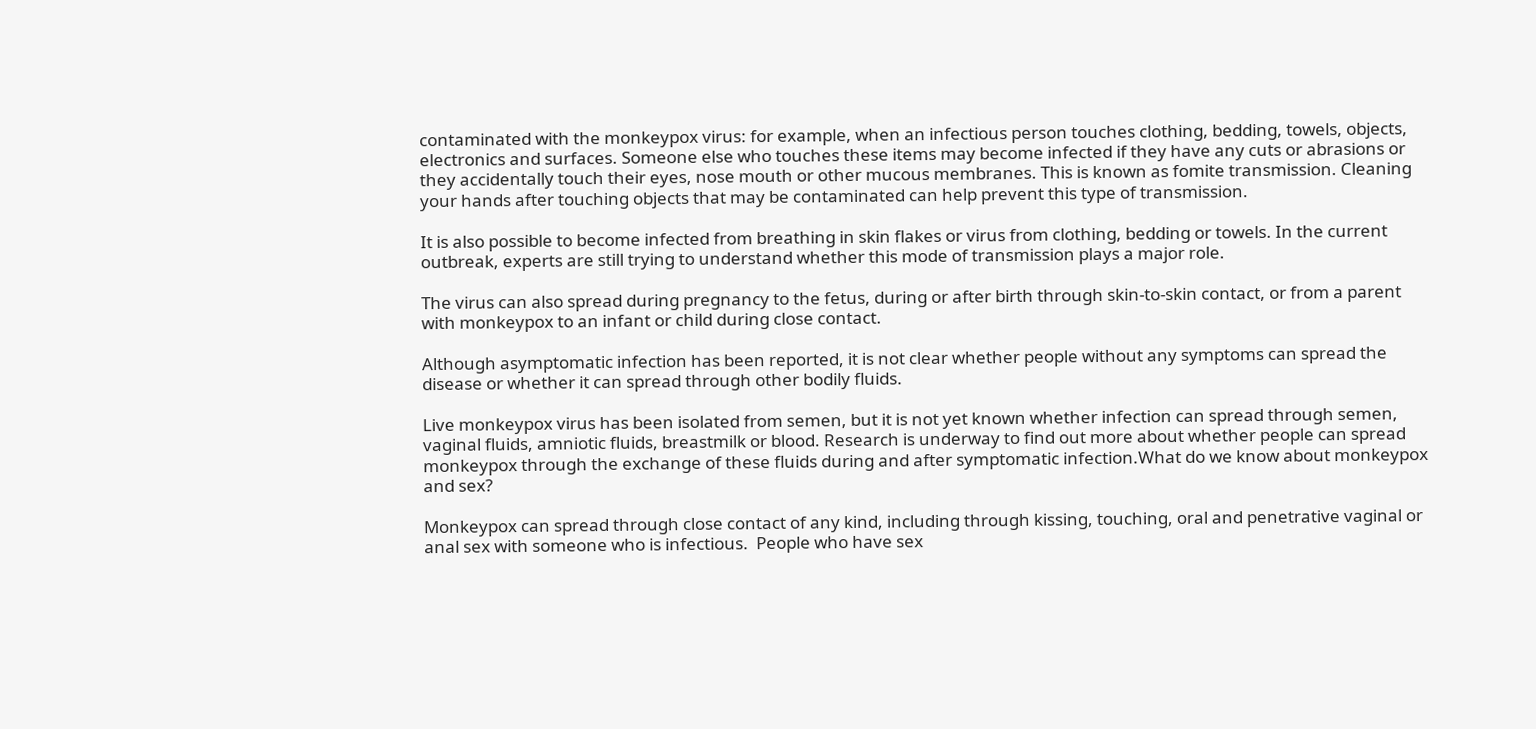contaminated with the monkeypox virus: for example, when an infectious person touches clothing, bedding, towels, objects, electronics and surfaces. Someone else who touches these items may become infected if they have any cuts or abrasions or they accidentally touch their eyes, nose mouth or other mucous membranes. This is known as fomite transmission. Cleaning your hands after touching objects that may be contaminated can help prevent this type of transmission.

It is also possible to become infected from breathing in skin flakes or virus from clothing, bedding or towels. In the current outbreak, experts are still trying to understand whether this mode of transmission plays a major role.

The virus can also spread during pregnancy to the fetus, during or after birth through skin-to-skin contact, or from a parent with monkeypox to an infant or child during close contact.

Although asymptomatic infection has been reported, it is not clear whether people without any symptoms can spread the disease or whether it can spread through other bodily fluids.

Live monkeypox virus has been isolated from semen, but it is not yet known whether infection can spread through semen, vaginal fluids, amniotic fluids, breastmilk or blood. Research is underway to find out more about whether people can spread monkeypox through the exchange of these fluids during and after symptomatic infection.What do we know about monkeypox and sex?

Monkeypox can spread through close contact of any kind, including through kissing, touching, oral and penetrative vaginal or anal sex with someone who is infectious.  People who have sex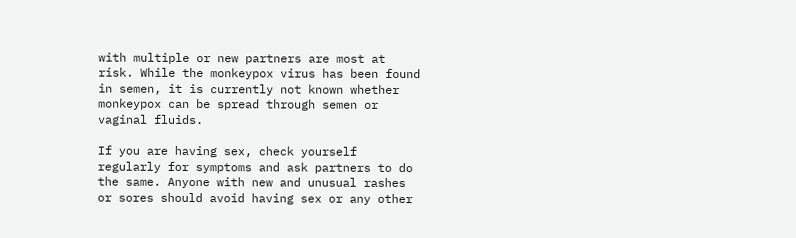with multiple or new partners are most at risk. While the monkeypox virus has been found in semen, it is currently not known whether monkeypox can be spread through semen or vaginal fluids.

If you are having sex, check yourself regularly for symptoms and ask partners to do the same. Anyone with new and unusual rashes or sores should avoid having sex or any other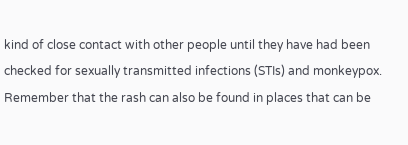kind of close contact with other people until they have had been checked for sexually transmitted infections (STIs) and monkeypox. Remember that the rash can also be found in places that can be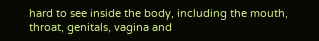hard to see inside the body, including the mouth, throat, genitals, vagina and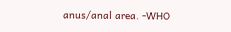anus/anal area. -WHO